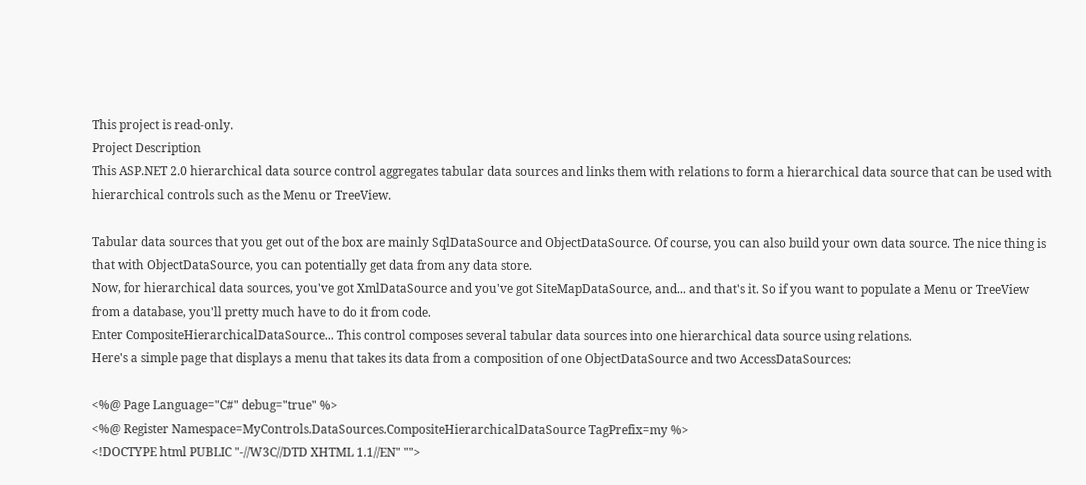This project is read-only.
Project Description
This ASP.NET 2.0 hierarchical data source control aggregates tabular data sources and links them with relations to form a hierarchical data source that can be used with hierarchical controls such as the Menu or TreeView.

Tabular data sources that you get out of the box are mainly SqlDataSource and ObjectDataSource. Of course, you can also build your own data source. The nice thing is that with ObjectDataSource, you can potentially get data from any data store.
Now, for hierarchical data sources, you've got XmlDataSource and you've got SiteMapDataSource, and... and that's it. So if you want to populate a Menu or TreeView from a database, you'll pretty much have to do it from code.
Enter CompositeHierarchicalDataSource... This control composes several tabular data sources into one hierarchical data source using relations.
Here's a simple page that displays a menu that takes its data from a composition of one ObjectDataSource and two AccessDataSources:

<%@ Page Language="C#" debug="true" %>
<%@ Register Namespace=MyControls.DataSources.CompositeHierarchicalDataSource TagPrefix=my %>
<!DOCTYPE html PUBLIC "-//W3C//DTD XHTML 1.1//EN" "">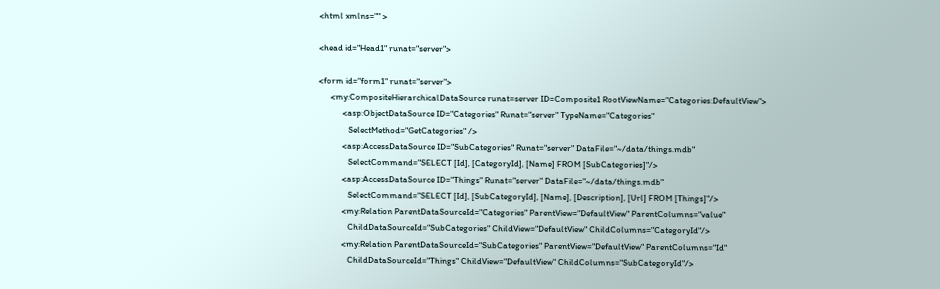<html xmlns="" >

<head id="Head1" runat="server">

<form id="form1" runat="server">
      <my:CompositeHierarchicalDataSource runat=server ID=Composite1 RootViewName="Categories:DefaultView">
            <asp:ObjectDataSource ID="Categories" Runat="server" TypeName="Categories"
               SelectMethod="GetCategories" />
            <asp:AccessDataSource ID="SubCategories" Runat="server" DataFile="~/data/things.mdb"
               SelectCommand="SELECT [Id], [CategoryId], [Name] FROM [SubCategories]"/>
            <asp:AccessDataSource ID="Things" Runat="server" DataFile="~/data/things.mdb"
               SelectCommand="SELECT [Id], [SubCategoryId], [Name], [Description], [Url] FROM [Things]"/>
            <my:Relation ParentDataSourceId="Categories" ParentView="DefaultView" ParentColumns="value"
               ChildDataSourceId="SubCategories" ChildView="DefaultView" ChildColumns="CategoryId"/>
            <my:Relation ParentDataSourceId="SubCategories" ParentView="DefaultView" ParentColumns="Id"
               ChildDataSourceId="Things" ChildView="DefaultView" ChildColumns="SubCategoryId"/>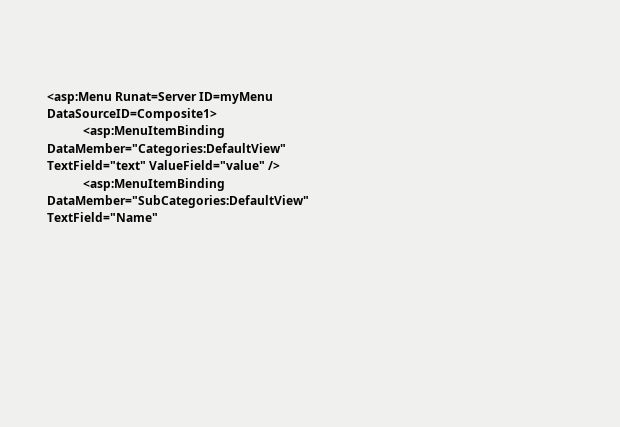<asp:Menu Runat=Server ID=myMenu DataSourceID=Composite1>
            <asp:MenuItemBinding DataMember="Categories:DefaultView" TextField="text" ValueField="value" />
            <asp:MenuItemBinding DataMember="SubCategories:DefaultView" TextField="Name"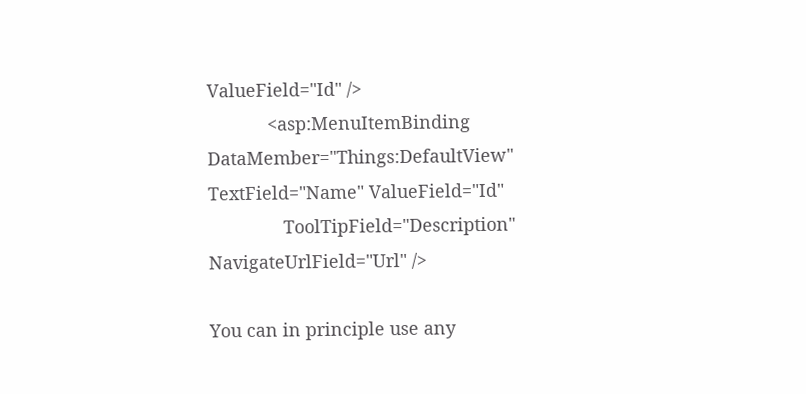ValueField="Id" />
            <asp:MenuItemBinding DataMember="Things:DefaultView" TextField="Name" ValueField="Id"
               ToolTipField="Description" NavigateUrlField="Url" />

You can in principle use any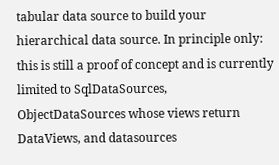tabular data source to build your hierarchical data source. In principle only: this is still a proof of concept and is currently limited to SqlDataSources, ObjectDataSources whose views return DataViews, and datasources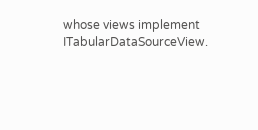whose views implement ITabularDataSourceView.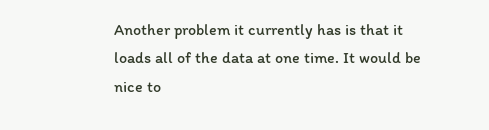Another problem it currently has is that it loads all of the data at one time. It would be nice to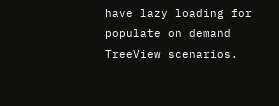have lazy loading for populate on demand TreeView scenarios.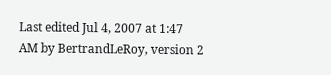Last edited Jul 4, 2007 at 1:47 AM by BertrandLeRoy, version 2